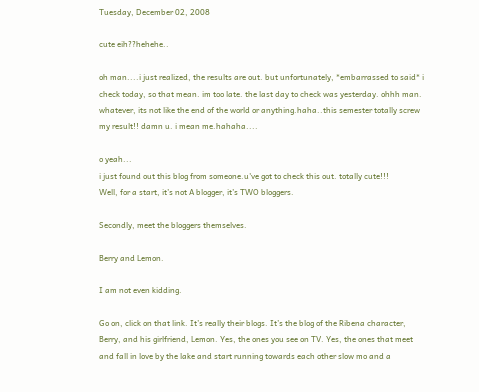Tuesday, December 02, 2008

cute eih??hehehe..

oh man....i just realized, the results are out. but unfortunately, *embarrassed to said* i check today, so that mean. im too late. the last day to check was yesterday. ohhh man.
whatever, its not like the end of the world or anything.haha..this semester totally screw my result!! damn u. i mean me.hahaha....

o yeah...
i just found out this blog from someone.u've got to check this out. totally cute!!!
Well, for a start, it’s not A blogger, it’s TWO bloggers.

Secondly, meet the bloggers themselves.

Berry and Lemon.

I am not even kidding.

Go on, click on that link. It’s really their blogs. It’s the blog of the Ribena character, Berry, and his girlfriend, Lemon. Yes, the ones you see on TV. Yes, the ones that meet and fall in love by the lake and start running towards each other slow mo and a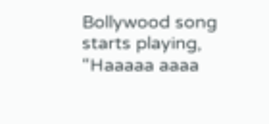Bollywood song starts playing, “Haaaaa aaaa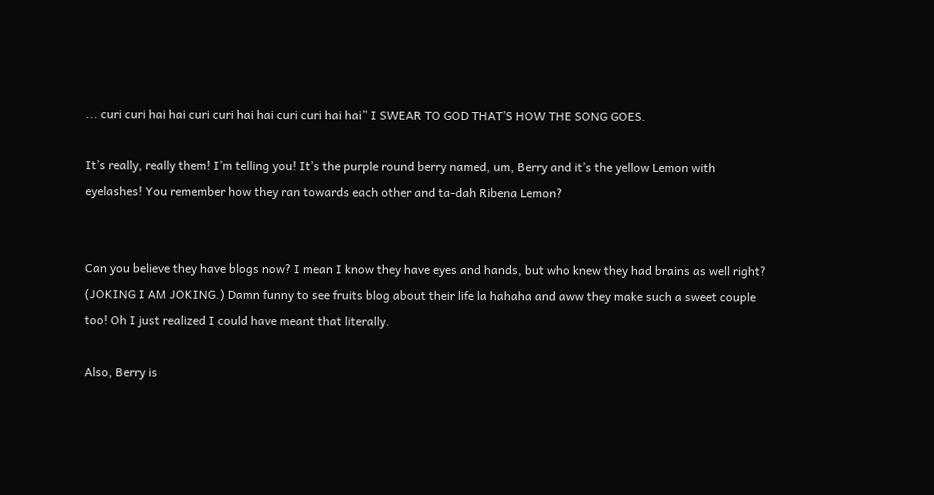... curi curi hai hai curi curi hai hai curi curi hai hai” I SWEAR TO GOD THAT’S HOW THE SONG GOES.

It’s really, really them! I’m telling you! It’s the purple round berry named, um, Berry and it’s the yellow Lemon with eyelashes! You remember how they ran towards each other and ta-dah Ribena Lemon?


Can you believe they have blogs now? I mean I know they have eyes and hands, but who knew they had brains as well right? (JOKING I AM JOKING.) Damn funny to see fruits blog about their life la hahaha and aww they make such a sweet couple too! Oh I just realized I could have meant that literally.

Also, Berry is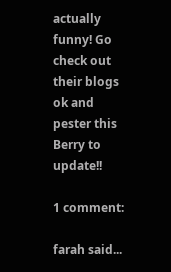actually funny! Go check out their blogs ok and pester this Berry to update!!

1 comment:

farah said...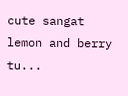cute sangat lemon and berry tu...